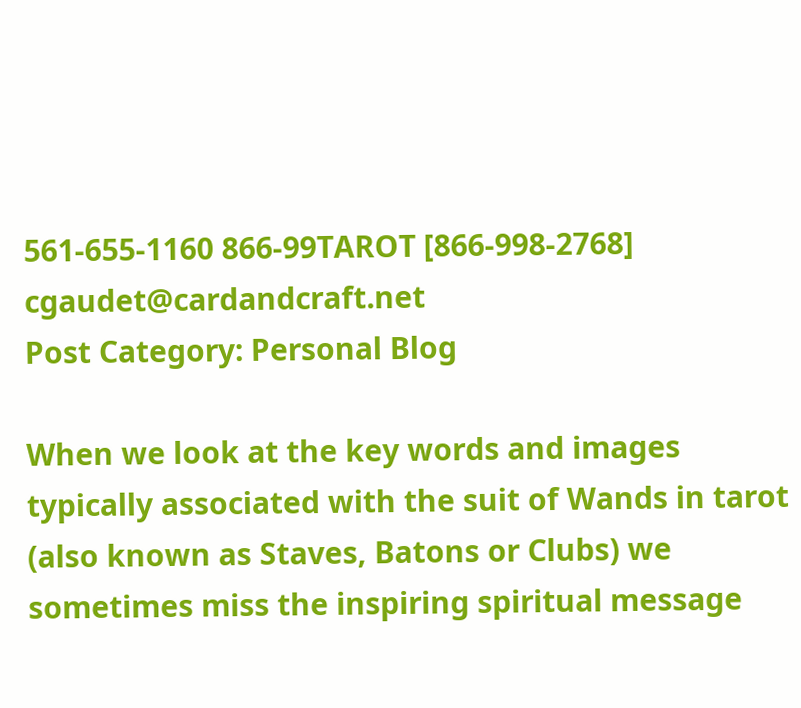561-655-1160 866-99TAROT [866-998-2768] cgaudet@cardandcraft.net
Post Category: Personal Blog

When we look at the key words and images typically associated with the suit of Wands in tarot (also known as Staves, Batons or Clubs) we sometimes miss the inspiring spiritual message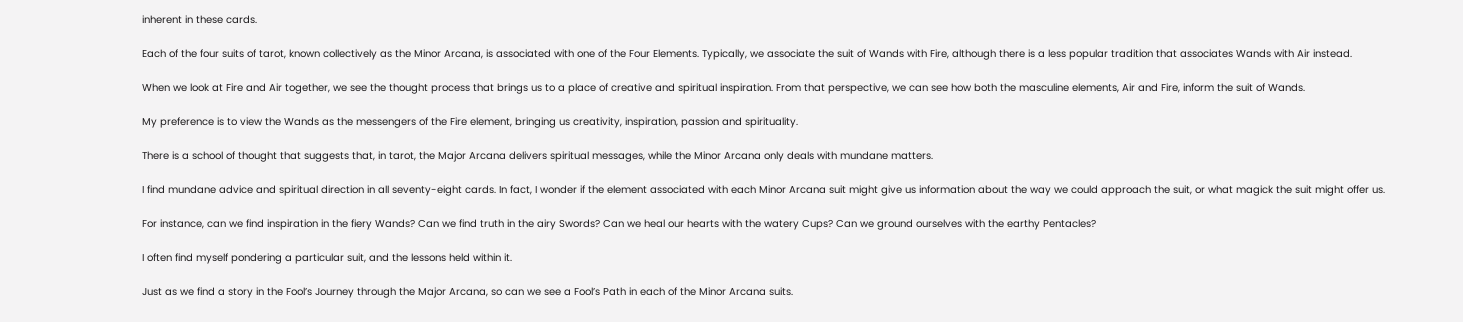inherent in these cards.

Each of the four suits of tarot, known collectively as the Minor Arcana, is associated with one of the Four Elements. Typically, we associate the suit of Wands with Fire, although there is a less popular tradition that associates Wands with Air instead.

When we look at Fire and Air together, we see the thought process that brings us to a place of creative and spiritual inspiration. From that perspective, we can see how both the masculine elements, Air and Fire, inform the suit of Wands.

My preference is to view the Wands as the messengers of the Fire element, bringing us creativity, inspiration, passion and spirituality.

There is a school of thought that suggests that, in tarot, the Major Arcana delivers spiritual messages, while the Minor Arcana only deals with mundane matters.

I find mundane advice and spiritual direction in all seventy-eight cards. In fact, I wonder if the element associated with each Minor Arcana suit might give us information about the way we could approach the suit, or what magick the suit might offer us.

For instance, can we find inspiration in the fiery Wands? Can we find truth in the airy Swords? Can we heal our hearts with the watery Cups? Can we ground ourselves with the earthy Pentacles?

I often find myself pondering a particular suit, and the lessons held within it.

Just as we find a story in the Fool’s Journey through the Major Arcana, so can we see a Fool’s Path in each of the Minor Arcana suits.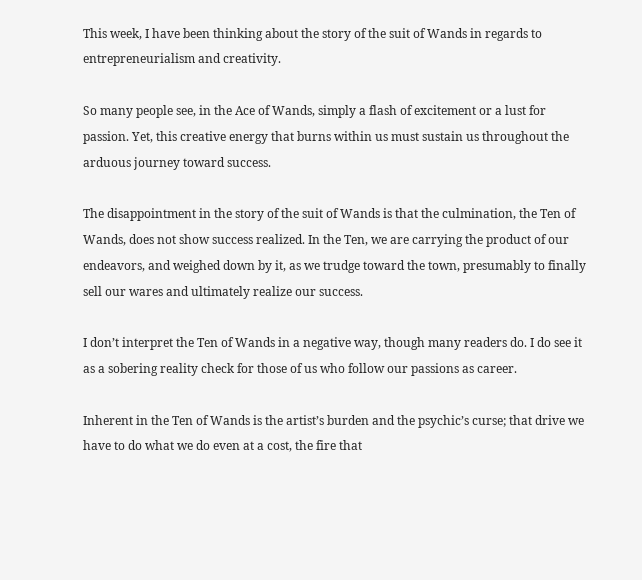This week, I have been thinking about the story of the suit of Wands in regards to entrepreneurialism and creativity.

So many people see, in the Ace of Wands, simply a flash of excitement or a lust for passion. Yet, this creative energy that burns within us must sustain us throughout the arduous journey toward success.

The disappointment in the story of the suit of Wands is that the culmination, the Ten of Wands, does not show success realized. In the Ten, we are carrying the product of our endeavors, and weighed down by it, as we trudge toward the town, presumably to finally sell our wares and ultimately realize our success.

I don’t interpret the Ten of Wands in a negative way, though many readers do. I do see it as a sobering reality check for those of us who follow our passions as career.

Inherent in the Ten of Wands is the artist’s burden and the psychic’s curse; that drive we have to do what we do even at a cost, the fire that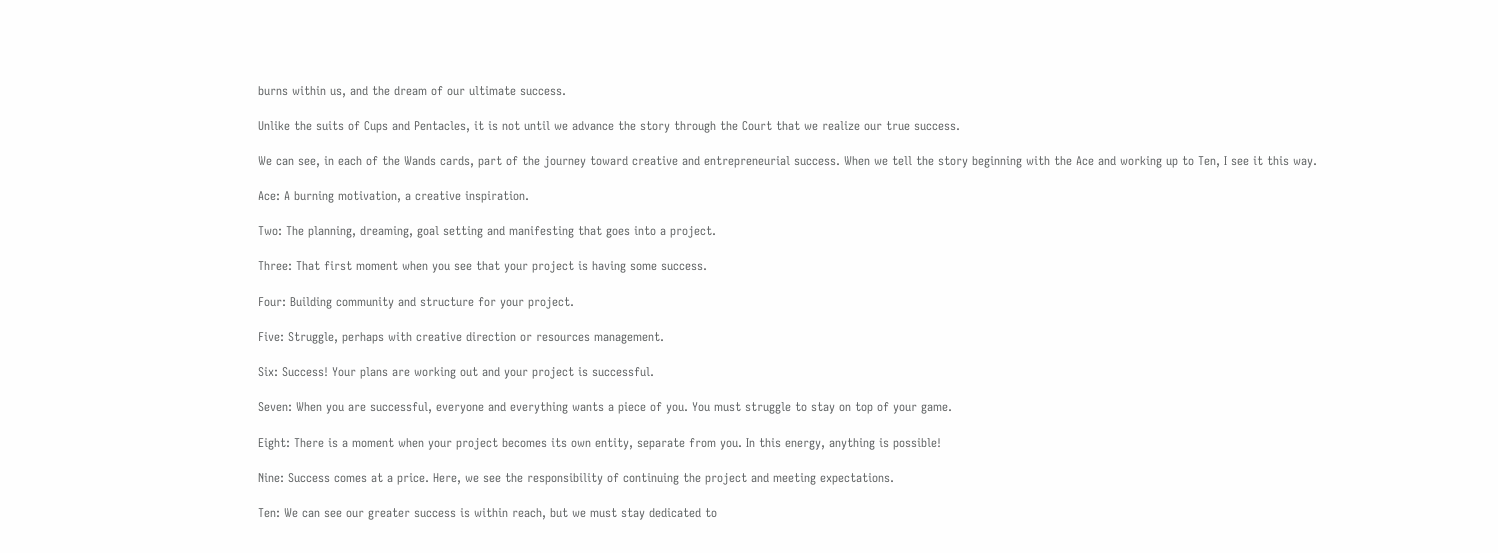burns within us, and the dream of our ultimate success.

Unlike the suits of Cups and Pentacles, it is not until we advance the story through the Court that we realize our true success.

We can see, in each of the Wands cards, part of the journey toward creative and entrepreneurial success. When we tell the story beginning with the Ace and working up to Ten, I see it this way.

Ace: A burning motivation, a creative inspiration.

Two: The planning, dreaming, goal setting and manifesting that goes into a project.

Three: That first moment when you see that your project is having some success.

Four: Building community and structure for your project.

Five: Struggle, perhaps with creative direction or resources management.

Six: Success! Your plans are working out and your project is successful.

Seven: When you are successful, everyone and everything wants a piece of you. You must struggle to stay on top of your game.

Eight: There is a moment when your project becomes its own entity, separate from you. In this energy, anything is possible!

Nine: Success comes at a price. Here, we see the responsibility of continuing the project and meeting expectations.

Ten: We can see our greater success is within reach, but we must stay dedicated to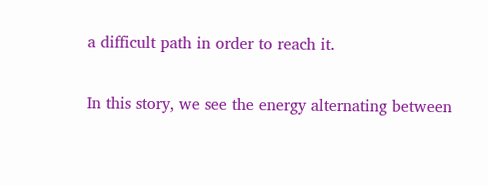a difficult path in order to reach it.

In this story, we see the energy alternating between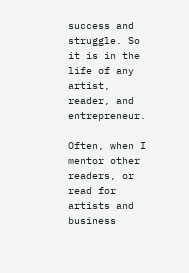success and struggle. So it is in the life of any artist, reader, and entrepreneur.

Often, when I mentor other readers, or read for artists and business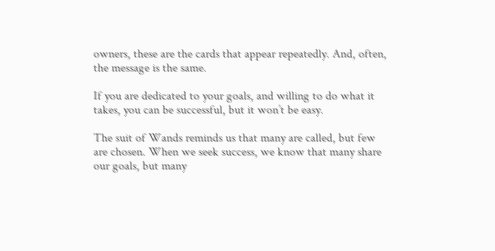owners, these are the cards that appear repeatedly. And, often, the message is the same.

If you are dedicated to your goals, and willing to do what it takes, you can be successful, but it won’t be easy.

The suit of Wands reminds us that many are called, but few are chosen. When we seek success, we know that many share our goals, but many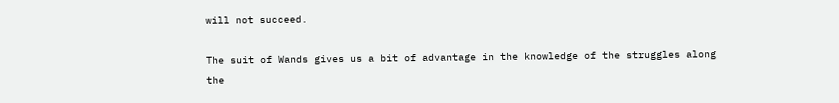will not succeed.

The suit of Wands gives us a bit of advantage in the knowledge of the struggles along the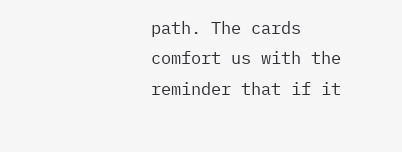path. The cards comfort us with the reminder that if it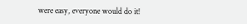were easy, everyone would do it!